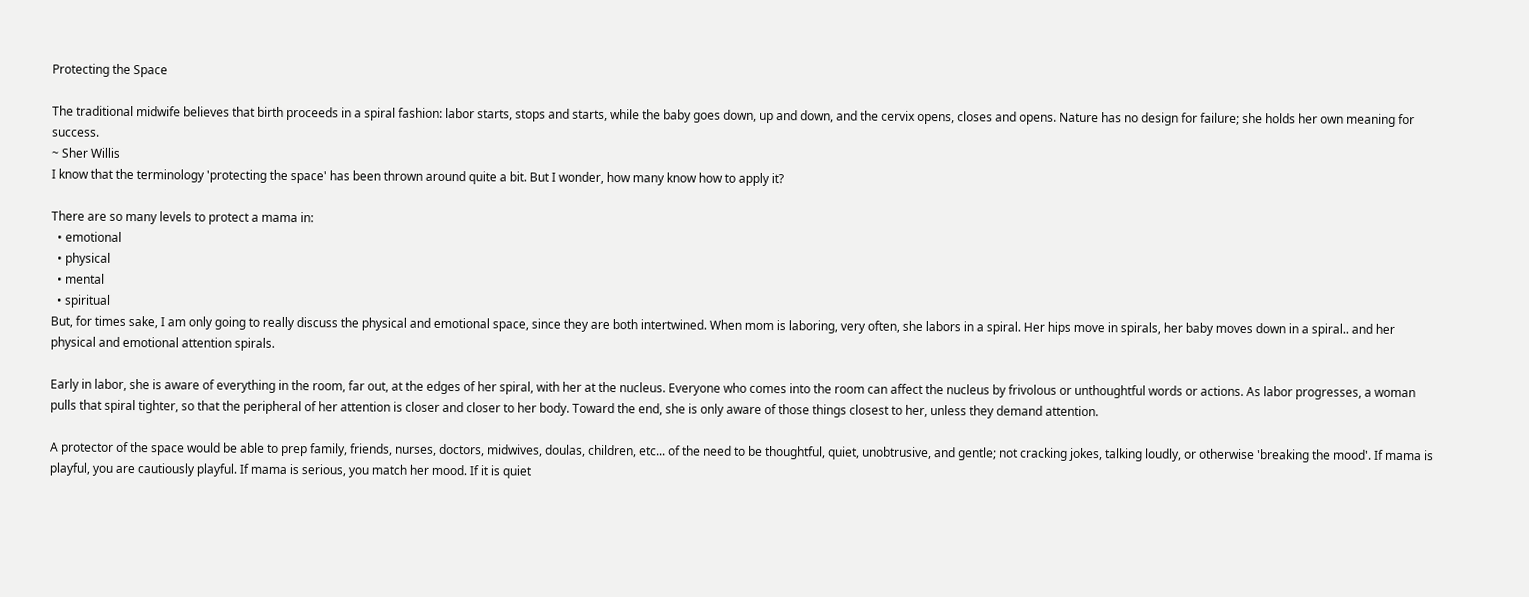Protecting the Space

The traditional midwife believes that birth proceeds in a spiral fashion: labor starts, stops and starts, while the baby goes down, up and down, and the cervix opens, closes and opens. Nature has no design for failure; she holds her own meaning for success.
~ Sher Willis
I know that the terminology 'protecting the space' has been thrown around quite a bit. But I wonder, how many know how to apply it?

There are so many levels to protect a mama in:
  • emotional
  • physical
  • mental
  • spiritual
But, for times sake, I am only going to really discuss the physical and emotional space, since they are both intertwined. When mom is laboring, very often, she labors in a spiral. Her hips move in spirals, her baby moves down in a spiral.. and her physical and emotional attention spirals.

Early in labor, she is aware of everything in the room, far out, at the edges of her spiral, with her at the nucleus. Everyone who comes into the room can affect the nucleus by frivolous or unthoughtful words or actions. As labor progresses, a woman pulls that spiral tighter, so that the peripheral of her attention is closer and closer to her body. Toward the end, she is only aware of those things closest to her, unless they demand attention.

A protector of the space would be able to prep family, friends, nurses, doctors, midwives, doulas, children, etc... of the need to be thoughtful, quiet, unobtrusive, and gentle; not cracking jokes, talking loudly, or otherwise 'breaking the mood'. If mama is playful, you are cautiously playful. If mama is serious, you match her mood. If it is quiet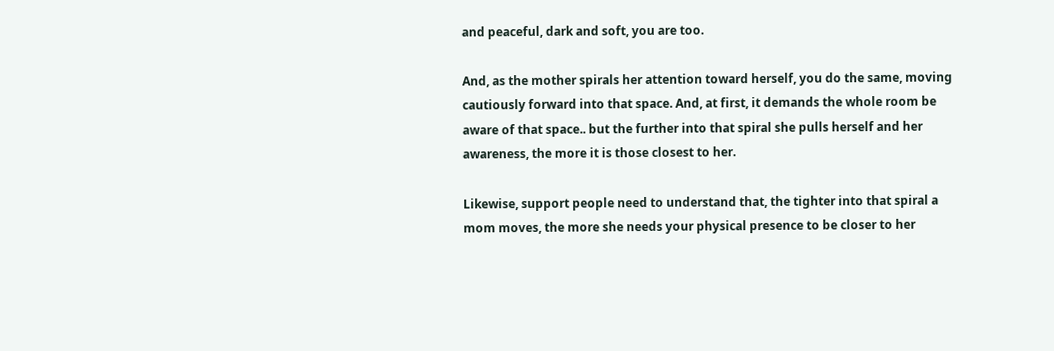and peaceful, dark and soft, you are too.

And, as the mother spirals her attention toward herself, you do the same, moving cautiously forward into that space. And, at first, it demands the whole room be aware of that space.. but the further into that spiral she pulls herself and her awareness, the more it is those closest to her.

Likewise, support people need to understand that, the tighter into that spiral a mom moves, the more she needs your physical presence to be closer to her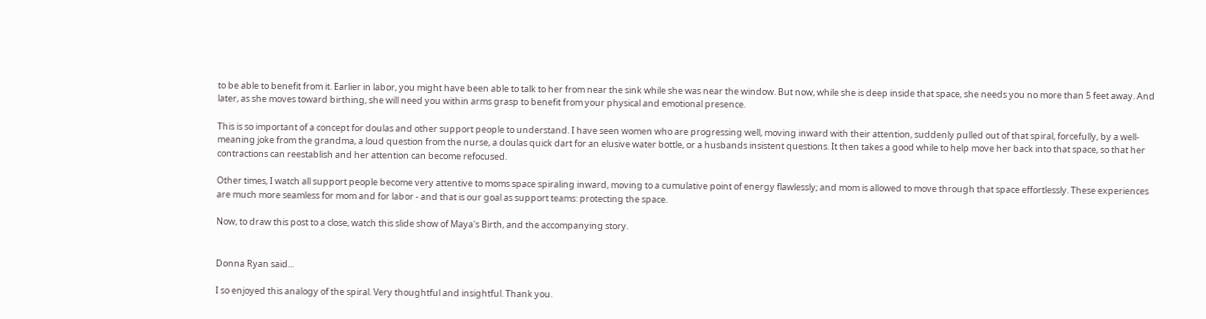to be able to benefit from it. Earlier in labor, you might have been able to talk to her from near the sink while she was near the window. But now, while she is deep inside that space, she needs you no more than 5 feet away. And later, as she moves toward birthing, she will need you within arms grasp to benefit from your physical and emotional presence.

This is so important of a concept for doulas and other support people to understand. I have seen women who are progressing well, moving inward with their attention, suddenly pulled out of that spiral, forcefully, by a well-meaning joke from the grandma, a loud question from the nurse, a doulas quick dart for an elusive water bottle, or a husbands insistent questions. It then takes a good while to help move her back into that space, so that her contractions can reestablish and her attention can become refocused.

Other times, I watch all support people become very attentive to moms space spiraling inward, moving to a cumulative point of energy flawlessly; and mom is allowed to move through that space effortlessly. These experiences are much more seamless for mom and for labor - and that is our goal as support teams: protecting the space.

Now, to draw this post to a close, watch this slide show of Maya's Birth, and the accompanying story.


Donna Ryan said...

I so enjoyed this analogy of the spiral. Very thoughtful and insightful. Thank you.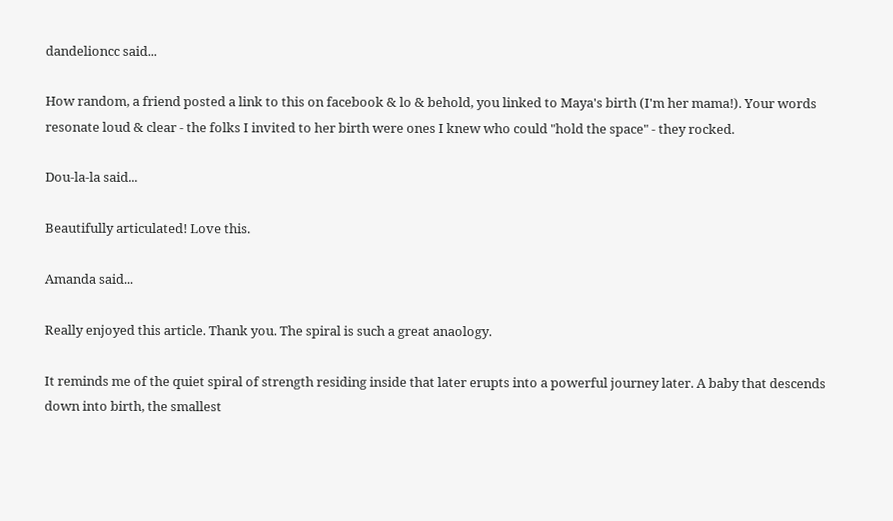dandelioncc said...

How random, a friend posted a link to this on facebook & lo & behold, you linked to Maya's birth (I'm her mama!). Your words resonate loud & clear - the folks I invited to her birth were ones I knew who could "hold the space" - they rocked.

Dou-la-la said...

Beautifully articulated! Love this.

Amanda said...

Really enjoyed this article. Thank you. The spiral is such a great anaology.

It reminds me of the quiet spiral of strength residing inside that later erupts into a powerful journey later. A baby that descends down into birth, the smallest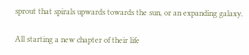sprout that spirals upwards towards the sun, or an expanding galaxy.

All starting a new chapter of their life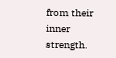from their inner strength.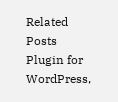Related Posts Plugin for WordPress,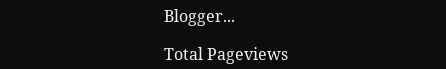Blogger...

Total Pageviews